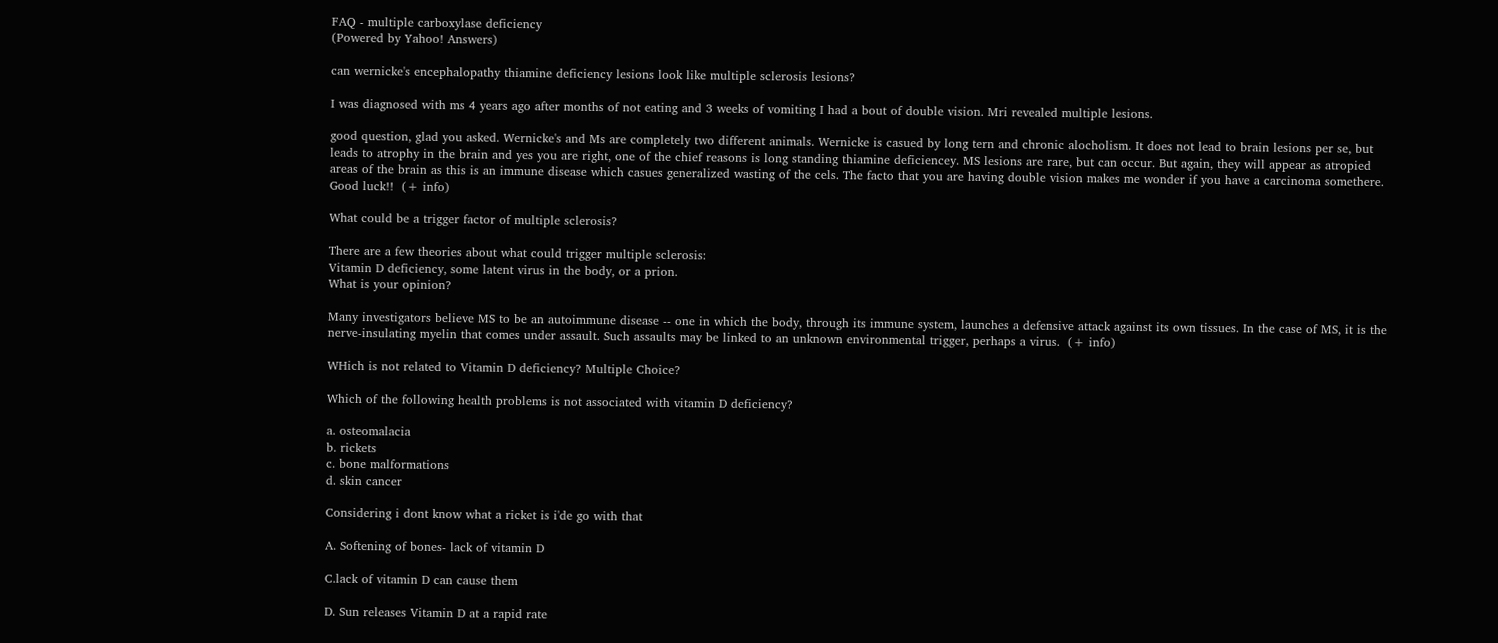FAQ - multiple carboxylase deficiency
(Powered by Yahoo! Answers)

can wernicke's encephalopathy thiamine deficiency lesions look like multiple sclerosis lesions?

I was diagnosed with ms 4 years ago after months of not eating and 3 weeks of vomiting I had a bout of double vision. Mri revealed multiple lesions.

good question, glad you asked. Wernicke's and Ms are completely two different animals. Wernicke is casued by long tern and chronic alocholism. It does not lead to brain lesions per se, but leads to atrophy in the brain and yes you are right, one of the chief reasons is long standing thiamine deficiencey. MS lesions are rare, but can occur. But again, they will appear as atropied areas of the brain as this is an immune disease which casues generalized wasting of the cels. The facto that you are having double vision makes me wonder if you have a carcinoma somethere. Good luck!!  (+ info)

What could be a trigger factor of multiple sclerosis?

There are a few theories about what could trigger multiple sclerosis:
Vitamin D deficiency, some latent virus in the body, or a prion.
What is your opinion?

Many investigators believe MS to be an autoimmune disease -- one in which the body, through its immune system, launches a defensive attack against its own tissues. In the case of MS, it is the nerve-insulating myelin that comes under assault. Such assaults may be linked to an unknown environmental trigger, perhaps a virus.  (+ info)

WHich is not related to Vitamin D deficiency? Multiple Choice?

Which of the following health problems is not associated with vitamin D deficiency?

a. osteomalacia
b. rickets
c. bone malformations
d. skin cancer

Considering i dont know what a ricket is i'de go with that

A. Softening of bones- lack of vitamin D

C.lack of vitamin D can cause them

D. Sun releases Vitamin D at a rapid rate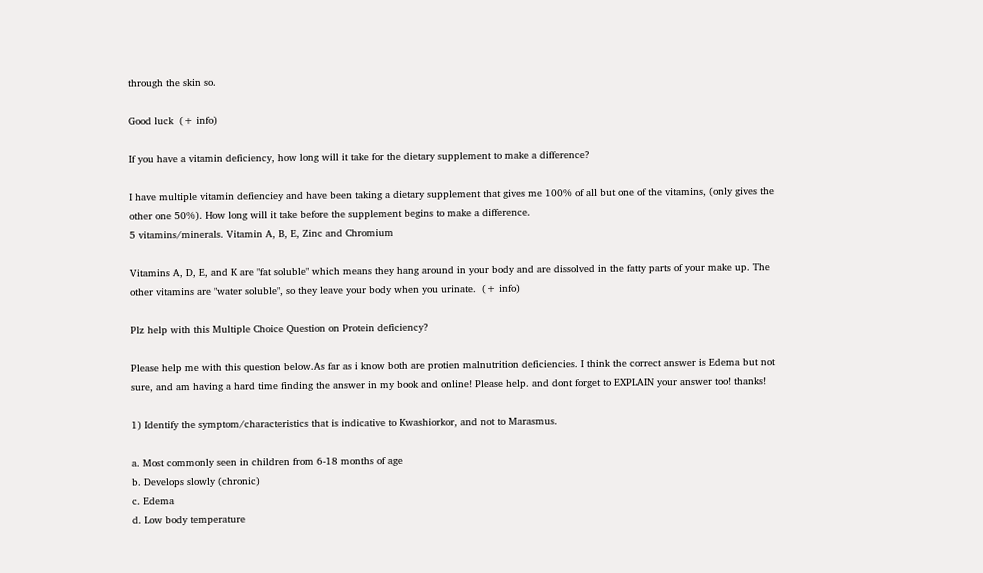through the skin so.

Good luck  (+ info)

If you have a vitamin deficiency, how long will it take for the dietary supplement to make a difference?

I have multiple vitamin defienciey and have been taking a dietary supplement that gives me 100% of all but one of the vitamins, (only gives the other one 50%). How long will it take before the supplement begins to make a difference.
5 vitamins/minerals. Vitamin A, B, E, Zinc and Chromium

Vitamins A, D, E, and K are "fat soluble" which means they hang around in your body and are dissolved in the fatty parts of your make up. The other vitamins are "water soluble", so they leave your body when you urinate.  (+ info)

Plz help with this Multiple Choice Question on Protein deficiency?

Please help me with this question below.As far as i know both are protien malnutrition deficiencies. I think the correct answer is Edema but not sure, and am having a hard time finding the answer in my book and online! Please help. and dont forget to EXPLAIN your answer too! thanks!

1) Identify the symptom/characteristics that is indicative to Kwashiorkor, and not to Marasmus.

a. Most commonly seen in children from 6-18 months of age
b. Develops slowly (chronic)
c. Edema
d. Low body temperature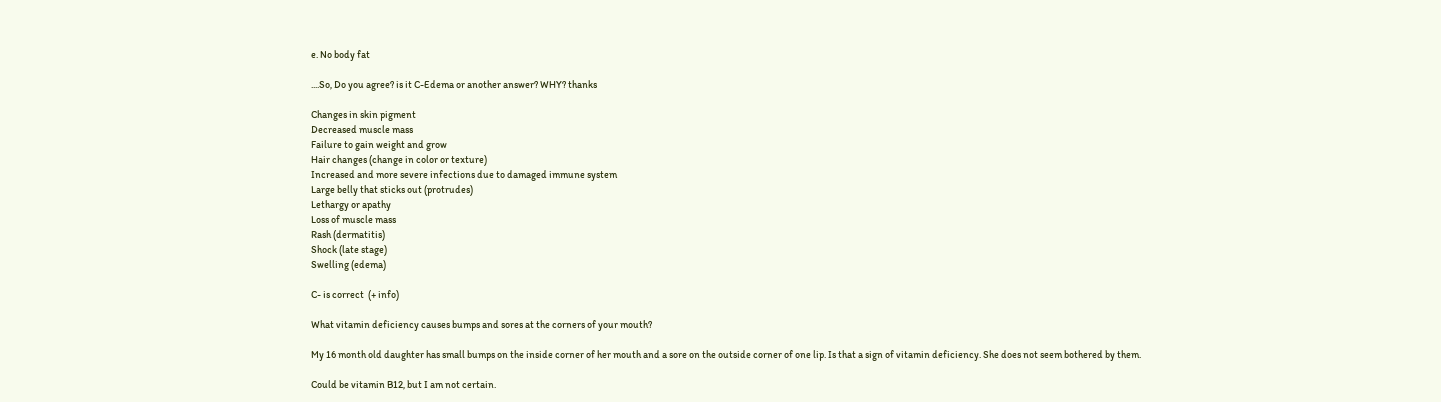e. No body fat

....So, Do you agree? is it C-Edema or another answer? WHY? thanks

Changes in skin pigment
Decreased muscle mass
Failure to gain weight and grow
Hair changes (change in color or texture)
Increased and more severe infections due to damaged immune system
Large belly that sticks out (protrudes)
Lethargy or apathy
Loss of muscle mass
Rash (dermatitis)
Shock (late stage)
Swelling (edema)

C- is correct  (+ info)

What vitamin deficiency causes bumps and sores at the corners of your mouth?

My 16 month old daughter has small bumps on the inside corner of her mouth and a sore on the outside corner of one lip. Is that a sign of vitamin deficiency. She does not seem bothered by them.

Could be vitamin B12, but I am not certain.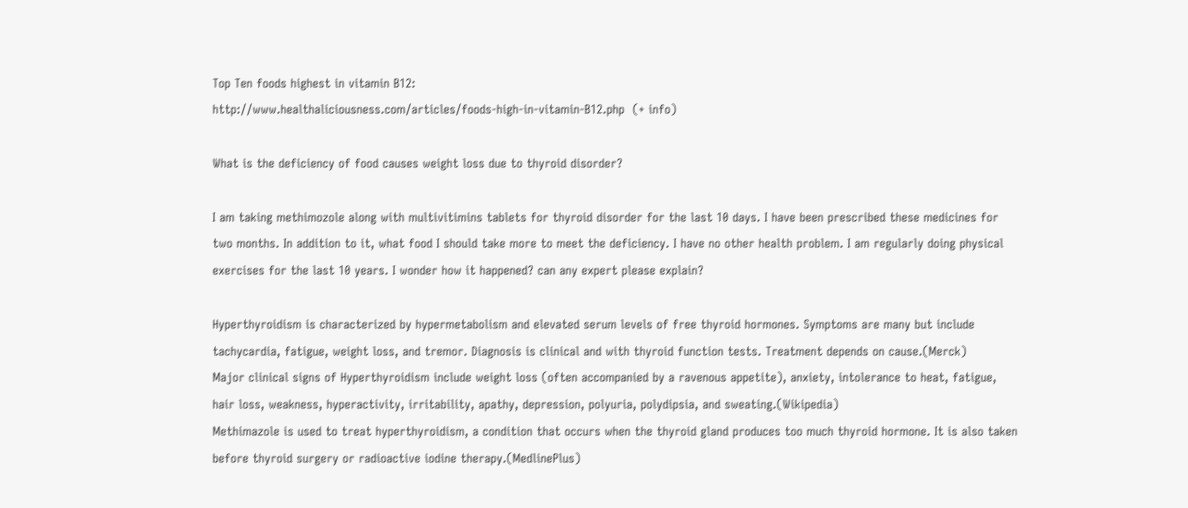Top Ten foods highest in vitamin B12:
http://www.healthaliciousness.com/articles/foods-high-in-vitamin-B12.php  (+ info)

What is the deficiency of food causes weight loss due to thyroid disorder?

I am taking methimozole along with multivitimins tablets for thyroid disorder for the last 10 days. I have been prescribed these medicines for two months. In addition to it, what food I should take more to meet the deficiency. I have no other health problem. I am regularly doing physical exercises for the last 10 years. I wonder how it happened? can any expert please explain?

Hyperthyroidism is characterized by hypermetabolism and elevated serum levels of free thyroid hormones. Symptoms are many but include tachycardia, fatigue, weight loss, and tremor. Diagnosis is clinical and with thyroid function tests. Treatment depends on cause.(Merck)
Major clinical signs of Hyperthyroidism include weight loss (often accompanied by a ravenous appetite), anxiety, intolerance to heat, fatigue, hair loss, weakness, hyperactivity, irritability, apathy, depression, polyuria, polydipsia, and sweating.(Wikipedia)
Methimazole is used to treat hyperthyroidism, a condition that occurs when the thyroid gland produces too much thyroid hormone. It is also taken before thyroid surgery or radioactive iodine therapy.(MedlinePlus)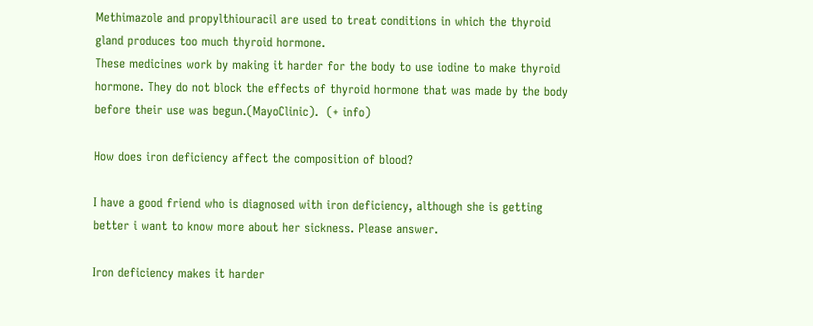Methimazole and propylthiouracil are used to treat conditions in which the thyroid gland produces too much thyroid hormone.
These medicines work by making it harder for the body to use iodine to make thyroid hormone. They do not block the effects of thyroid hormone that was made by the body before their use was begun.(MayoClinic).  (+ info)

How does iron deficiency affect the composition of blood?

I have a good friend who is diagnosed with iron deficiency, although she is getting better i want to know more about her sickness. Please answer.

Iron deficiency makes it harder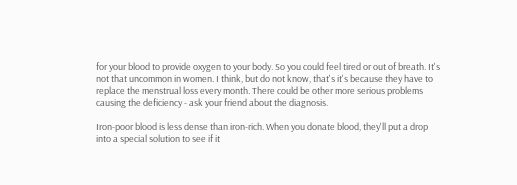for your blood to provide oxygen to your body. So you could feel tired or out of breath. It's not that uncommon in women. I think, but do not know, that's it's because they have to replace the menstrual loss every month. There could be other more serious problems causing the deficiency - ask your friend about the diagnosis.

Iron-poor blood is less dense than iron-rich. When you donate blood, they'll put a drop into a special solution to see if it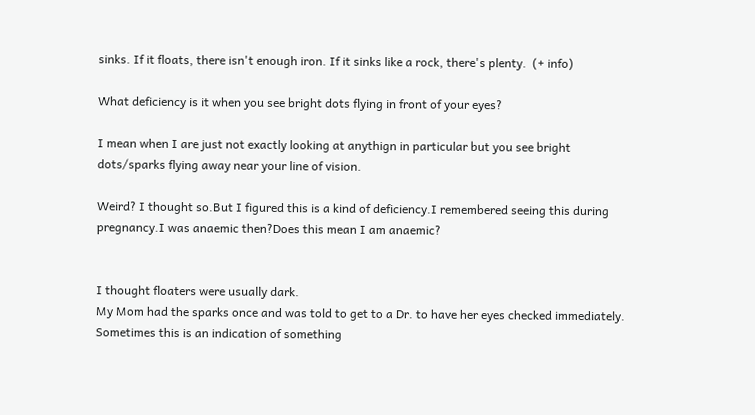sinks. If it floats, there isn't enough iron. If it sinks like a rock, there's plenty.  (+ info)

What deficiency is it when you see bright dots flying in front of your eyes?

I mean when I are just not exactly looking at anythign in particular but you see bright dots/sparks flying away near your line of vision.

Weird? I thought so.But I figured this is a kind of deficiency.I remembered seeing this during pregnancy.I was anaemic then?Does this mean I am anaemic?


I thought floaters were usually dark.
My Mom had the sparks once and was told to get to a Dr. to have her eyes checked immediately. Sometimes this is an indication of something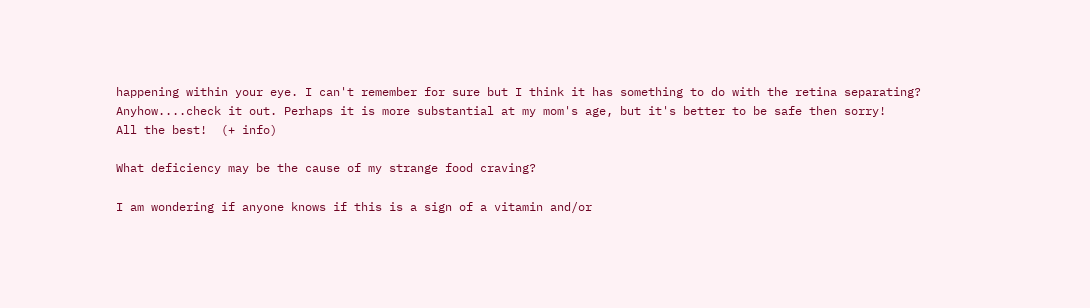happening within your eye. I can't remember for sure but I think it has something to do with the retina separating?
Anyhow....check it out. Perhaps it is more substantial at my mom's age, but it's better to be safe then sorry!
All the best!  (+ info)

What deficiency may be the cause of my strange food craving?

I am wondering if anyone knows if this is a sign of a vitamin and/or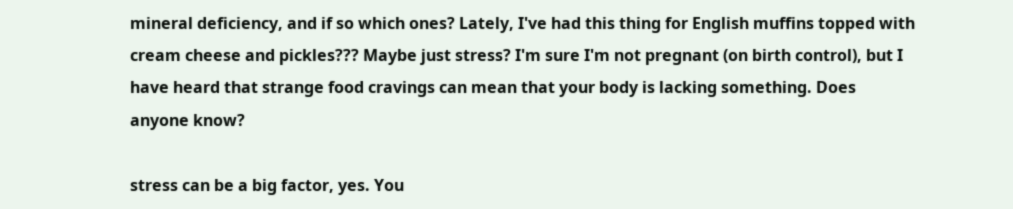mineral deficiency, and if so which ones? Lately, I've had this thing for English muffins topped with cream cheese and pickles??? Maybe just stress? I'm sure I'm not pregnant (on birth control), but I have heard that strange food cravings can mean that your body is lacking something. Does anyone know?

stress can be a big factor, yes. You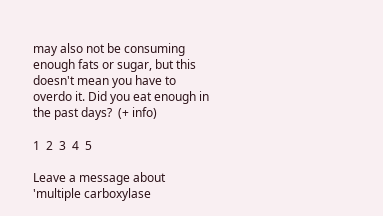may also not be consuming enough fats or sugar, but this doesn't mean you have to overdo it. Did you eat enough in the past days?  (+ info)

1  2  3  4  5

Leave a message about 'multiple carboxylase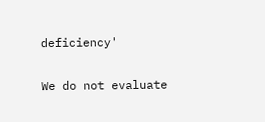deficiency'

We do not evaluate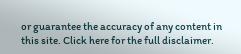or guarantee the accuracy of any content in this site. Click here for the full disclaimer.